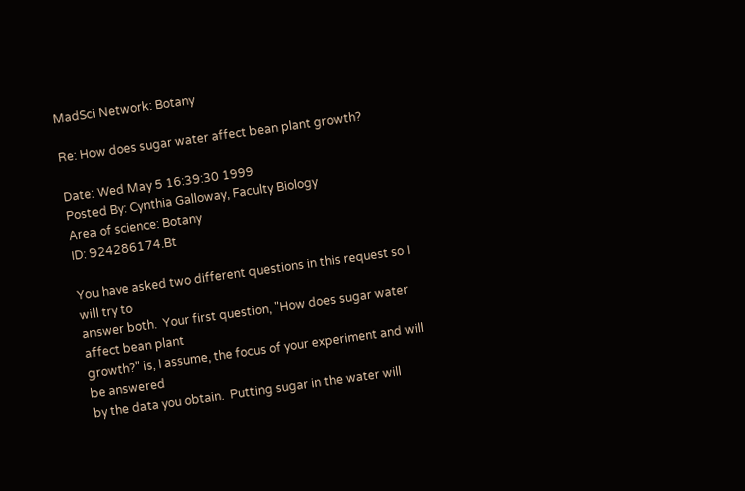MadSci Network: Botany

Re: How does sugar water affect bean plant growth?

Date: Wed May 5 16:39:30 1999
Posted By: Cynthia Galloway, Faculty Biology
Area of science: Botany
ID: 924286174.Bt

You have asked two different questions in this request so I will try to
answer both.  Your first question, "How does sugar water affect bean plant
growth?" is, I assume, the focus of your experiment and will be answered
by the data you obtain.  Putting sugar in the water will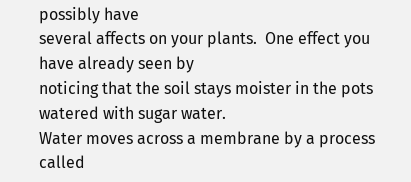possibly have
several affects on your plants.  One effect you have already seen by
noticing that the soil stays moister in the pots watered with sugar water.
Water moves across a membrane by a process called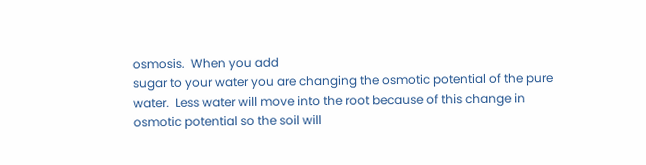osmosis.  When you add
sugar to your water you are changing the osmotic potential of the pure
water.  Less water will move into the root because of this change in
osmotic potential so the soil will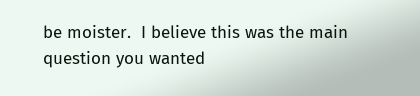be moister.  I believe this was the main
question you wanted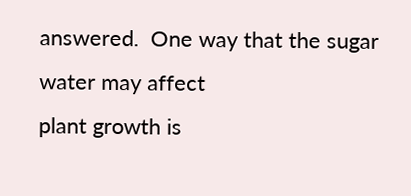answered.  One way that the sugar water may affect
plant growth is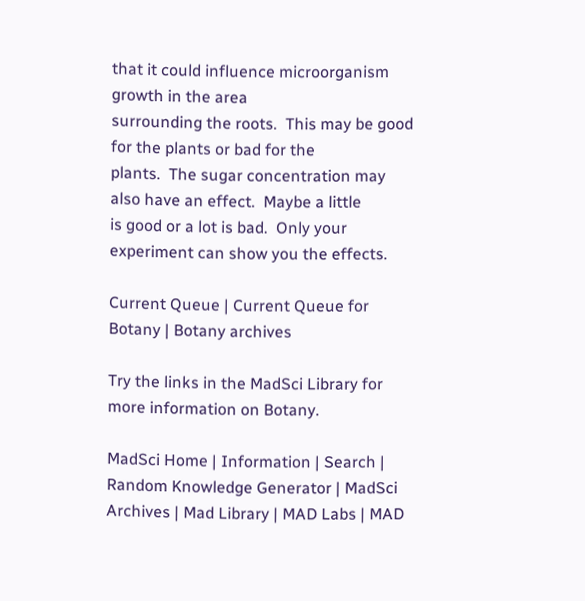that it could influence microorganism growth in the area
surrounding the roots.  This may be good for the plants or bad for the
plants.  The sugar concentration may also have an effect.  Maybe a little
is good or a lot is bad.  Only your experiment can show you the effects.

Current Queue | Current Queue for Botany | Botany archives

Try the links in the MadSci Library for more information on Botany.

MadSci Home | Information | Search | Random Knowledge Generator | MadSci Archives | Mad Library | MAD Labs | MAD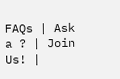FAQs | Ask a ? | Join Us! |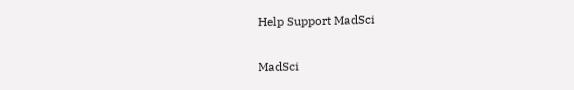Help Support MadSci

MadSci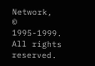Network,
© 1995-1999. All rights reserved.